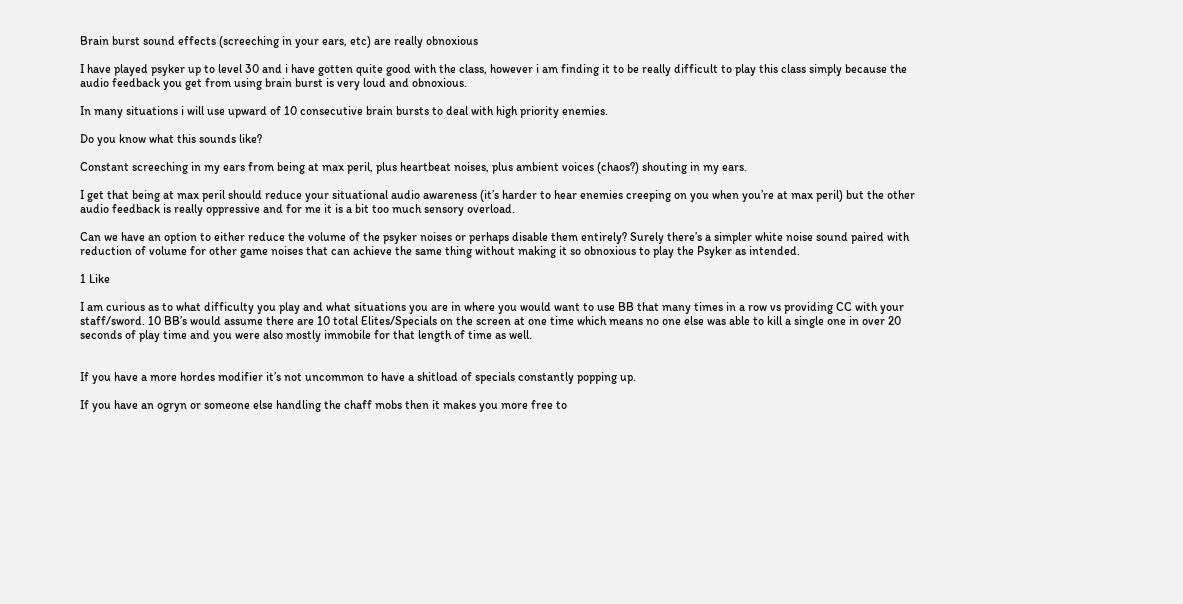Brain burst sound effects (screeching in your ears, etc) are really obnoxious

I have played psyker up to level 30 and i have gotten quite good with the class, however i am finding it to be really difficult to play this class simply because the audio feedback you get from using brain burst is very loud and obnoxious.

In many situations i will use upward of 10 consecutive brain bursts to deal with high priority enemies.

Do you know what this sounds like?

Constant screeching in my ears from being at max peril, plus heartbeat noises, plus ambient voices (chaos?) shouting in my ears.

I get that being at max peril should reduce your situational audio awareness (it’s harder to hear enemies creeping on you when you’re at max peril) but the other audio feedback is really oppressive and for me it is a bit too much sensory overload.

Can we have an option to either reduce the volume of the psyker noises or perhaps disable them entirely? Surely there’s a simpler white noise sound paired with reduction of volume for other game noises that can achieve the same thing without making it so obnoxious to play the Psyker as intended.

1 Like

I am curious as to what difficulty you play and what situations you are in where you would want to use BB that many times in a row vs providing CC with your staff/sword. 10 BB’s would assume there are 10 total Elites/Specials on the screen at one time which means no one else was able to kill a single one in over 20 seconds of play time and you were also mostly immobile for that length of time as well.


If you have a more hordes modifier it’s not uncommon to have a shitload of specials constantly popping up.

If you have an ogryn or someone else handling the chaff mobs then it makes you more free to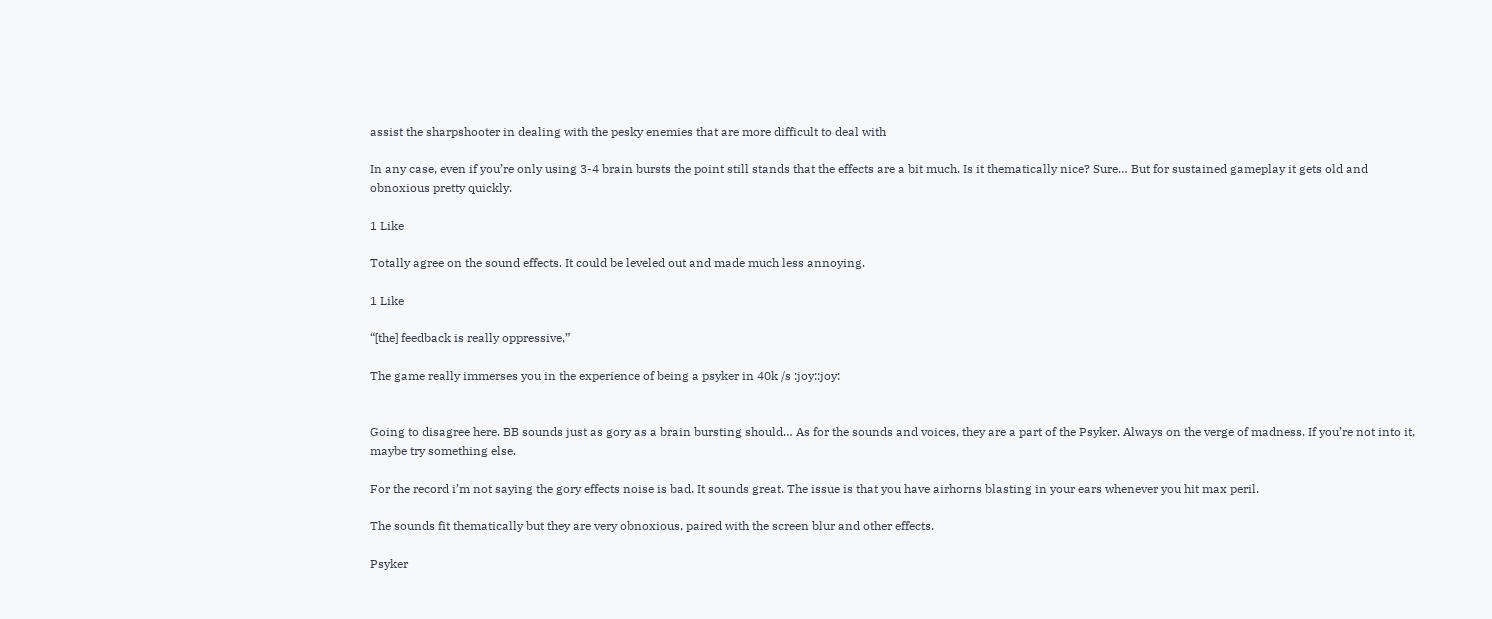assist the sharpshooter in dealing with the pesky enemies that are more difficult to deal with

In any case, even if you’re only using 3-4 brain bursts the point still stands that the effects are a bit much. Is it thematically nice? Sure… But for sustained gameplay it gets old and obnoxious pretty quickly.

1 Like

Totally agree on the sound effects. It could be leveled out and made much less annoying.

1 Like

“[the] feedback is really oppressive,”

The game really immerses you in the experience of being a psyker in 40k /s :joy::joy:


Going to disagree here. BB sounds just as gory as a brain bursting should… As for the sounds and voices, they are a part of the Psyker. Always on the verge of madness. If you’re not into it, maybe try something else.

For the record i’m not saying the gory effects noise is bad. It sounds great. The issue is that you have airhorns blasting in your ears whenever you hit max peril.

The sounds fit thematically but they are very obnoxious, paired with the screen blur and other effects.

Psyker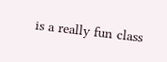is a really fun class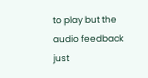to play but the audio feedback just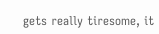gets really tiresome, it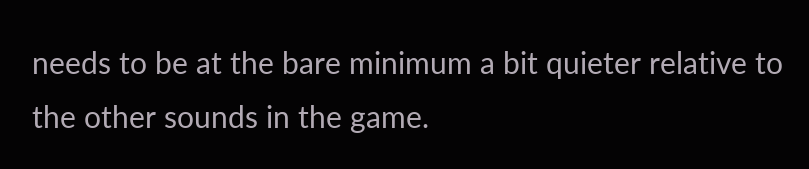needs to be at the bare minimum a bit quieter relative to the other sounds in the game.